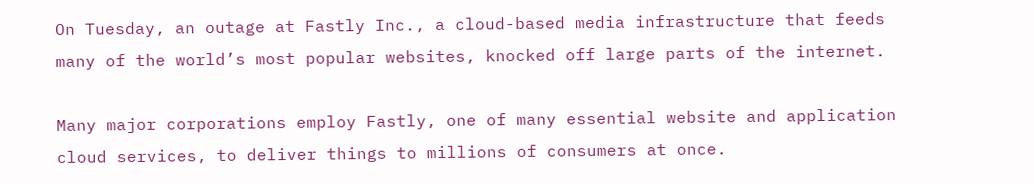On Tuesday, an outage at Fastly Inc., a cloud-based media infrastructure that feeds many of the world’s most popular websites, knocked off large parts of the internet.

Many major corporations employ Fastly, one of many essential website and application cloud services, to deliver things to millions of consumers at once.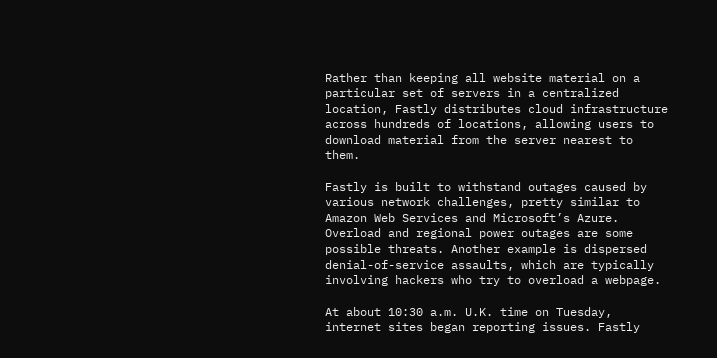Rather than keeping all website material on a particular set of servers in a centralized location, Fastly distributes cloud infrastructure across hundreds of locations, allowing users to download material from the server nearest to them.

Fastly is built to withstand outages caused by various network challenges, pretty similar to Amazon Web Services and Microsoft’s Azure. Overload and regional power outages are some possible threats. Another example is dispersed denial-of-service assaults, which are typically involving hackers who try to overload a webpage.

At about 10:30 a.m. U.K. time on Tuesday, internet sites began reporting issues. Fastly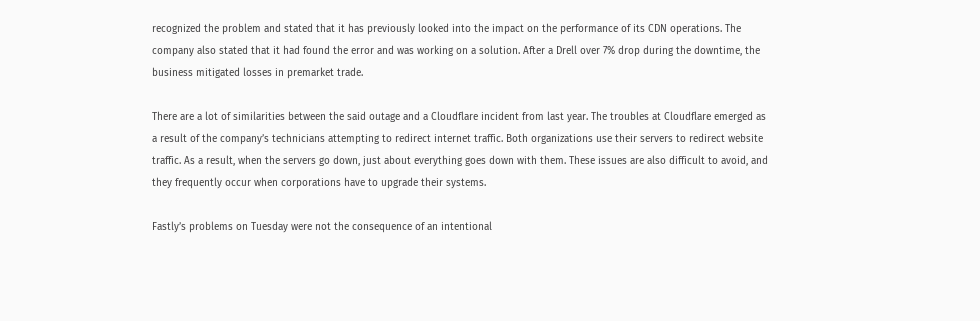recognized the problem and stated that it has previously looked into the impact on the performance of its CDN operations. The company also stated that it had found the error and was working on a solution. After a Drell over 7% drop during the downtime, the business mitigated losses in premarket trade.

There are a lot of similarities between the said outage and a Cloudflare incident from last year. The troubles at Cloudflare emerged as a result of the company’s technicians attempting to redirect internet traffic. Both organizations use their servers to redirect website traffic. As a result, when the servers go down, just about everything goes down with them. These issues are also difficult to avoid, and they frequently occur when corporations have to upgrade their systems.

Fastly’s problems on Tuesday were not the consequence of an intentional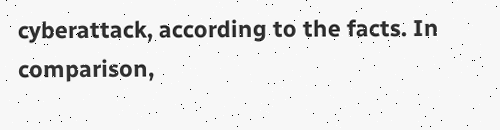cyberattack, according to the facts. In comparison,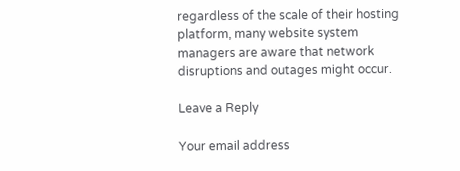regardless of the scale of their hosting platform, many website system managers are aware that network disruptions and outages might occur.

Leave a Reply

Your email address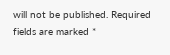will not be published. Required fields are marked *